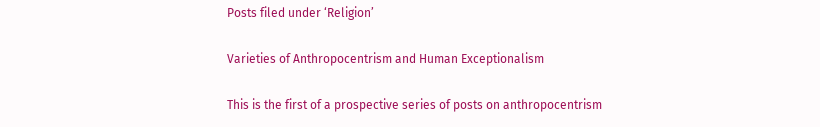Posts filed under ‘Religion’

Varieties of Anthropocentrism and Human Exceptionalism

This is the first of a prospective series of posts on anthropocentrism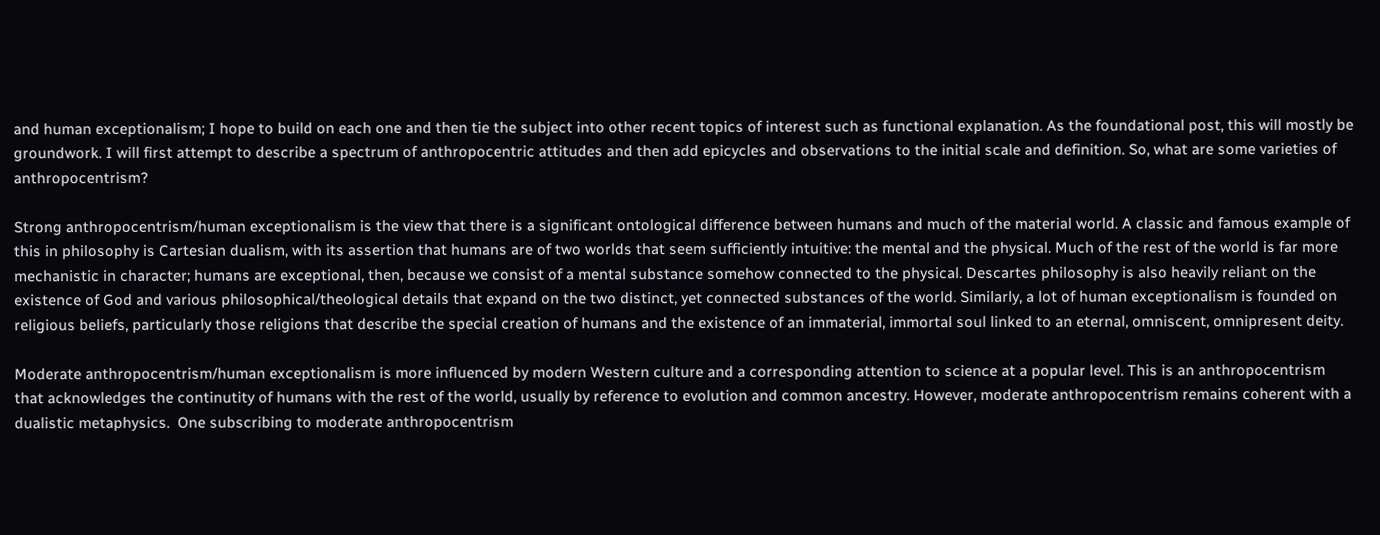and human exceptionalism; I hope to build on each one and then tie the subject into other recent topics of interest such as functional explanation. As the foundational post, this will mostly be groundwork. I will first attempt to describe a spectrum of anthropocentric attitudes and then add epicycles and observations to the initial scale and definition. So, what are some varieties of anthropocentrism?

Strong anthropocentrism/human exceptionalism is the view that there is a significant ontological difference between humans and much of the material world. A classic and famous example of this in philosophy is Cartesian dualism, with its assertion that humans are of two worlds that seem sufficiently intuitive: the mental and the physical. Much of the rest of the world is far more mechanistic in character; humans are exceptional, then, because we consist of a mental substance somehow connected to the physical. Descartes philosophy is also heavily reliant on the existence of God and various philosophical/theological details that expand on the two distinct, yet connected substances of the world. Similarly, a lot of human exceptionalism is founded on religious beliefs, particularly those religions that describe the special creation of humans and the existence of an immaterial, immortal soul linked to an eternal, omniscent, omnipresent deity.

Moderate anthropocentrism/human exceptionalism is more influenced by modern Western culture and a corresponding attention to science at a popular level. This is an anthropocentrism that acknowledges the continutity of humans with the rest of the world, usually by reference to evolution and common ancestry. However, moderate anthropocentrism remains coherent with a dualistic metaphysics.  One subscribing to moderate anthropocentrism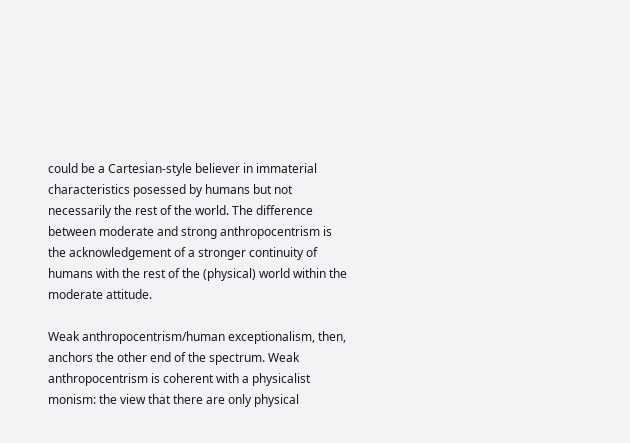could be a Cartesian-style believer in immaterial characteristics posessed by humans but not necessarily the rest of the world. The difference between moderate and strong anthropocentrism is the acknowledgement of a stronger continuity of humans with the rest of the (physical) world within the moderate attitude.

Weak anthropocentrism/human exceptionalism, then, anchors the other end of the spectrum. Weak anthropocentrism is coherent with a physicalist monism: the view that there are only physical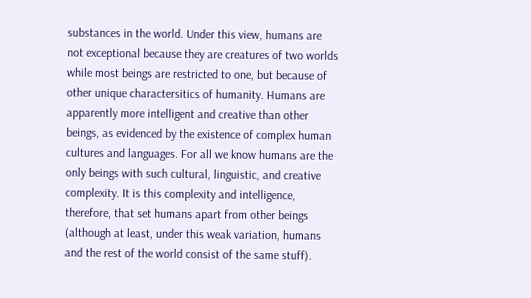substances in the world. Under this view, humans are not exceptional because they are creatures of two worlds while most beings are restricted to one, but because of other unique charactersitics of humanity. Humans are apparently more intelligent and creative than other beings, as evidenced by the existence of complex human cultures and languages. For all we know humans are the only beings with such cultural, linguistic, and creative complexity. It is this complexity and intelligence, therefore, that set humans apart from other beings (although at least, under this weak variation, humans and the rest of the world consist of the same stuff).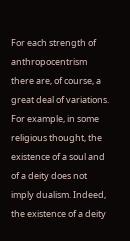For each strength of anthropocentrism there are, of course, a great deal of variations. For example, in some religious thought, the existence of a soul and of a deity does not imply dualism. Indeed, the existence of a deity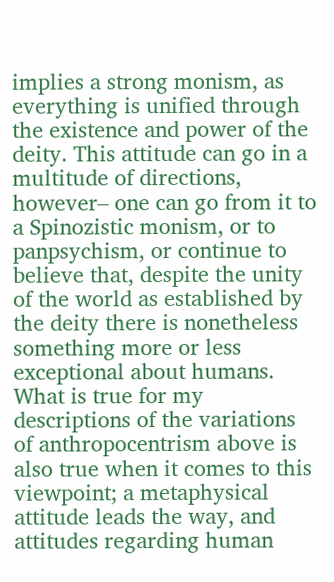implies a strong monism, as everything is unified through the existence and power of the deity. This attitude can go in a multitude of directions, however– one can go from it to a Spinozistic monism, or to panpsychism, or continue to believe that, despite the unity of the world as established by the deity there is nonetheless something more or less exceptional about humans. What is true for my descriptions of the variations of anthropocentrism above is also true when it comes to this viewpoint; a metaphysical attitude leads the way, and attitudes regarding human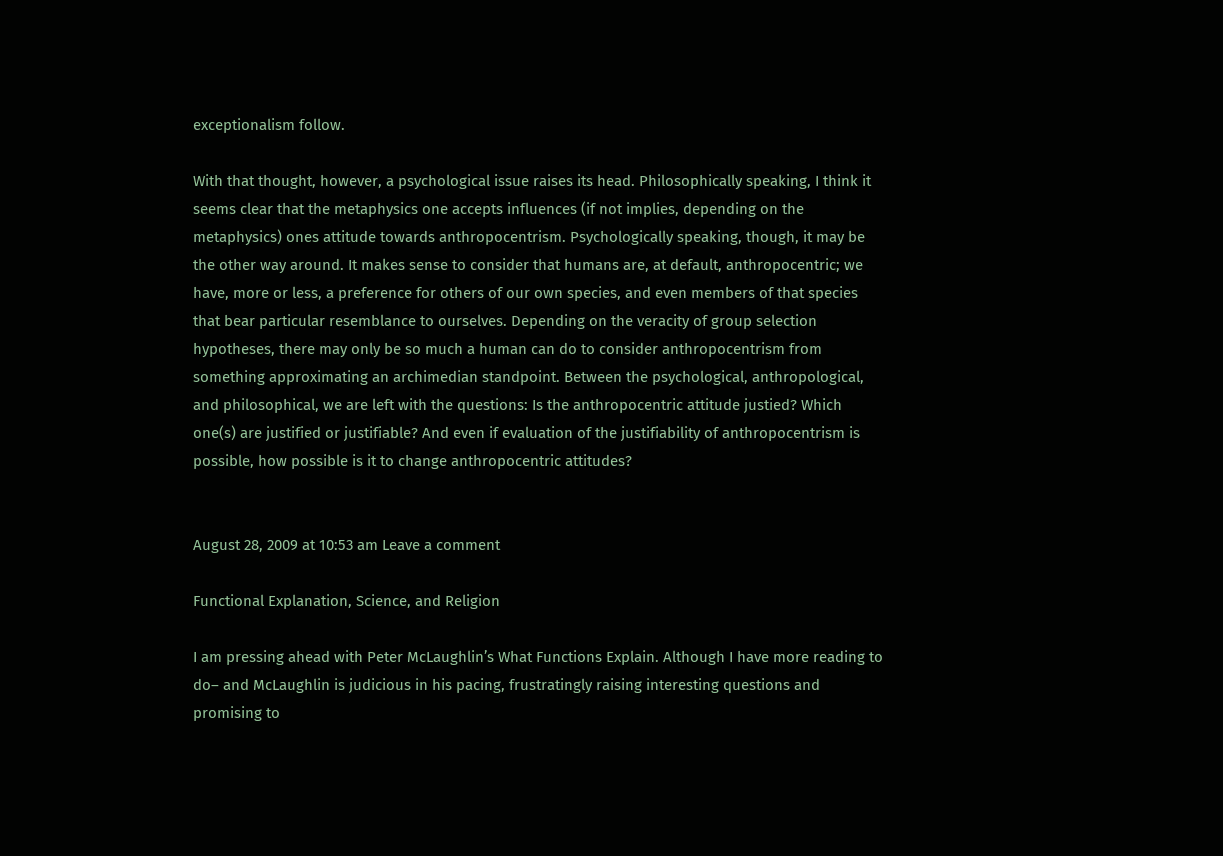exceptionalism follow.

With that thought, however, a psychological issue raises its head. Philosophically speaking, I think it seems clear that the metaphysics one accepts influences (if not implies, depending on the metaphysics) ones attitude towards anthropocentrism. Psychologically speaking, though, it may be the other way around. It makes sense to consider that humans are, at default, anthropocentric; we have, more or less, a preference for others of our own species, and even members of that species that bear particular resemblance to ourselves. Depending on the veracity of group selection hypotheses, there may only be so much a human can do to consider anthropocentrism from something approximating an archimedian standpoint. Between the psychological, anthropological, and philosophical, we are left with the questions: Is the anthropocentric attitude justied? Which one(s) are justified or justifiable? And even if evaluation of the justifiability of anthropocentrism is possible, how possible is it to change anthropocentric attitudes?


August 28, 2009 at 10:53 am Leave a comment

Functional Explanation, Science, and Religion

I am pressing ahead with Peter McLaughlin’s What Functions Explain. Although I have more reading to do– and McLaughlin is judicious in his pacing, frustratingly raising interesting questions and promising to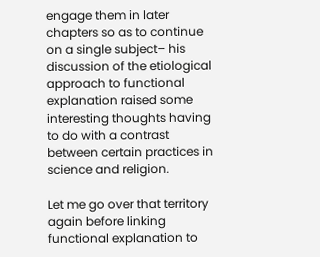engage them in later chapters so as to continue on a single subject– his discussion of the etiological approach to functional explanation raised some interesting thoughts having to do with a contrast between certain practices in science and religion.

Let me go over that territory again before linking functional explanation to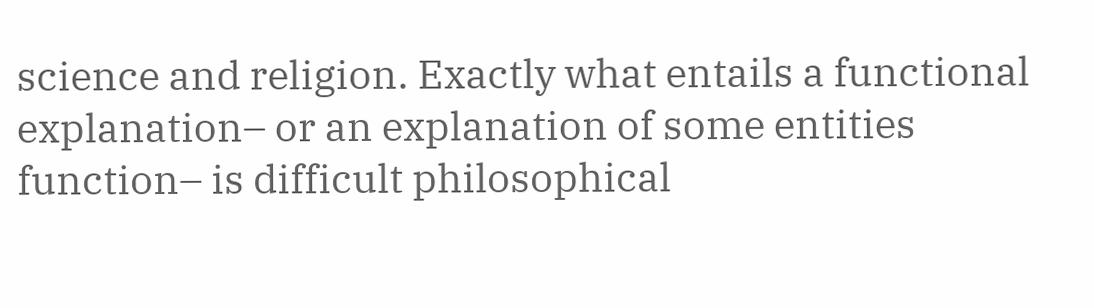science and religion. Exactly what entails a functional explanation– or an explanation of some entities function– is difficult philosophical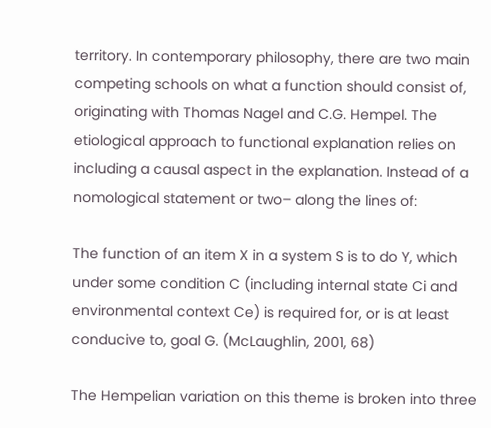territory. In contemporary philosophy, there are two main competing schools on what a function should consist of, originating with Thomas Nagel and C.G. Hempel. The etiological approach to functional explanation relies on including a causal aspect in the explanation. Instead of a nomological statement or two– along the lines of:

The function of an item X in a system S is to do Y, which under some condition C (including internal state Ci and environmental context Ce) is required for, or is at least conducive to, goal G. (McLaughlin, 2001, 68)

The Hempelian variation on this theme is broken into three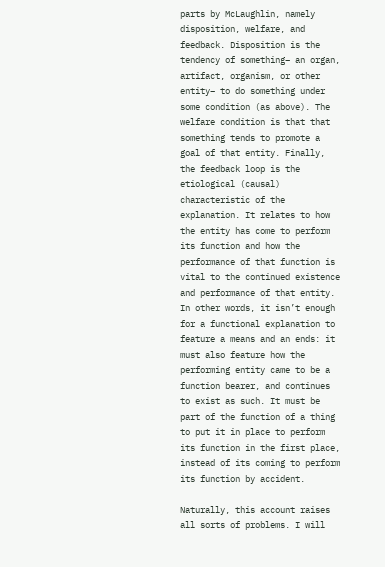parts by McLaughlin, namely disposition, welfare, and feedback. Disposition is the tendency of something– an organ, artifact, organism, or other entity– to do something under some condition (as above). The welfare condition is that that something tends to promote a goal of that entity. Finally, the feedback loop is the etiological (causal) characteristic of the explanation. It relates to how the entity has come to perform its function and how the performance of that function is vital to the continued existence and performance of that entity. In other words, it isn’t enough for a functional explanation to feature a means and an ends: it must also feature how the performing entity came to be a function bearer, and continues to exist as such. It must be part of the function of a thing to put it in place to perform its function in the first place, instead of its coming to perform its function by accident.

Naturally, this account raises all sorts of problems. I will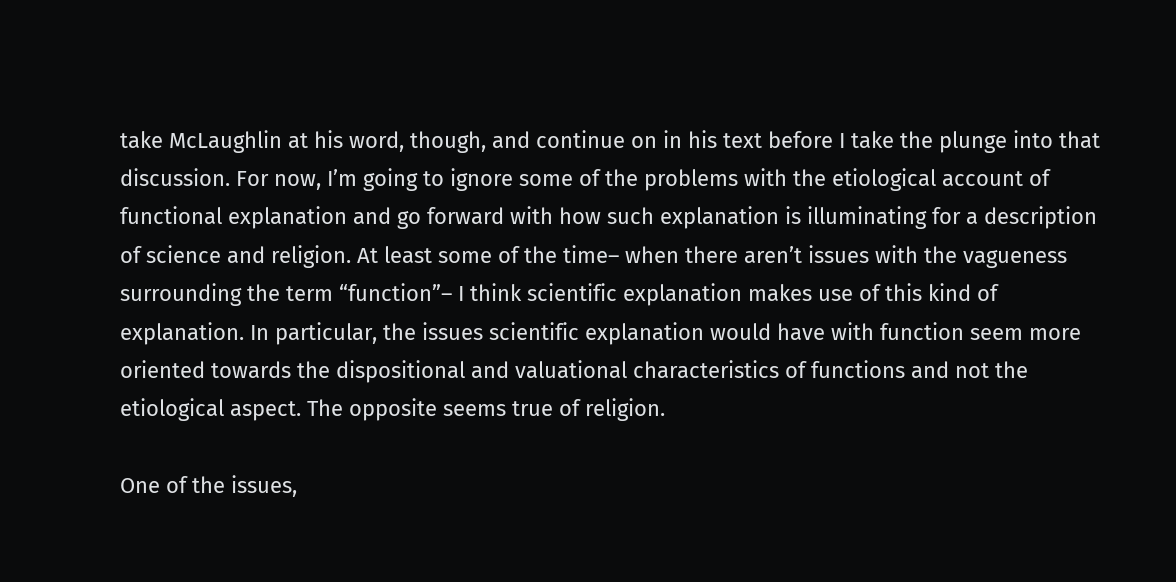take McLaughlin at his word, though, and continue on in his text before I take the plunge into that discussion. For now, I’m going to ignore some of the problems with the etiological account of functional explanation and go forward with how such explanation is illuminating for a description of science and religion. At least some of the time– when there aren’t issues with the vagueness surrounding the term “function”– I think scientific explanation makes use of this kind of explanation. In particular, the issues scientific explanation would have with function seem more oriented towards the dispositional and valuational characteristics of functions and not the etiological aspect. The opposite seems true of religion.

One of the issues,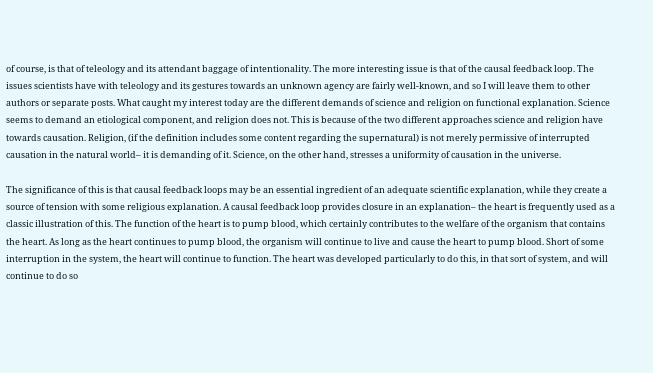of course, is that of teleology and its attendant baggage of intentionality. The more interesting issue is that of the causal feedback loop. The issues scientists have with teleology and its gestures towards an unknown agency are fairly well-known, and so I will leave them to other authors or separate posts. What caught my interest today are the different demands of science and religion on functional explanation. Science seems to demand an etiological component, and religion does not. This is because of the two different approaches science and religion have towards causation. Religion, (if the definition includes some content regarding the supernatural) is not merely permissive of interrupted causation in the natural world– it is demanding of it. Science, on the other hand, stresses a uniformity of causation in the universe.

The significance of this is that causal feedback loops may be an essential ingredient of an adequate scientific explanation, while they create a source of tension with some religious explanation. A causal feedback loop provides closure in an explanation– the heart is frequently used as a classic illustration of this. The function of the heart is to pump blood, which certainly contributes to the welfare of the organism that contains the heart. As long as the heart continues to pump blood, the organism will continue to live and cause the heart to pump blood. Short of some interruption in the system, the heart will continue to function. The heart was developed particularly to do this, in that sort of system, and will continue to do so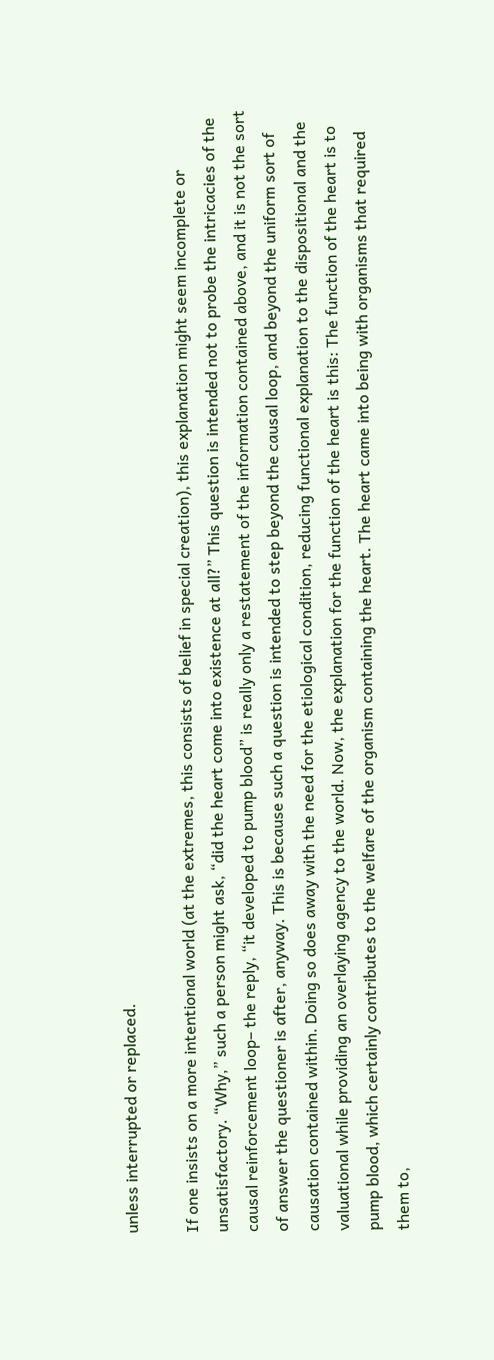unless interrupted or replaced.

If one insists on a more intentional world (at the extremes, this consists of belief in special creation), this explanation might seem incomplete or unsatisfactory. “Why,” such a person might ask, “did the heart come into existence at all?” This question is intended not to probe the intricacies of the causal reinforcement loop– the reply, “it developed to pump blood” is really only a restatement of the information contained above, and it is not the sort of answer the questioner is after, anyway. This is because such a question is intended to step beyond the causal loop, and beyond the uniform sort of causation contained within. Doing so does away with the need for the etiological condition, reducing functional explanation to the dispositional and the valuational while providing an overlaying agency to the world. Now, the explanation for the function of the heart is this: The function of the heart is to pump blood, which certainly contributes to the welfare of the organism containing the heart. The heart came into being with organisms that required them to,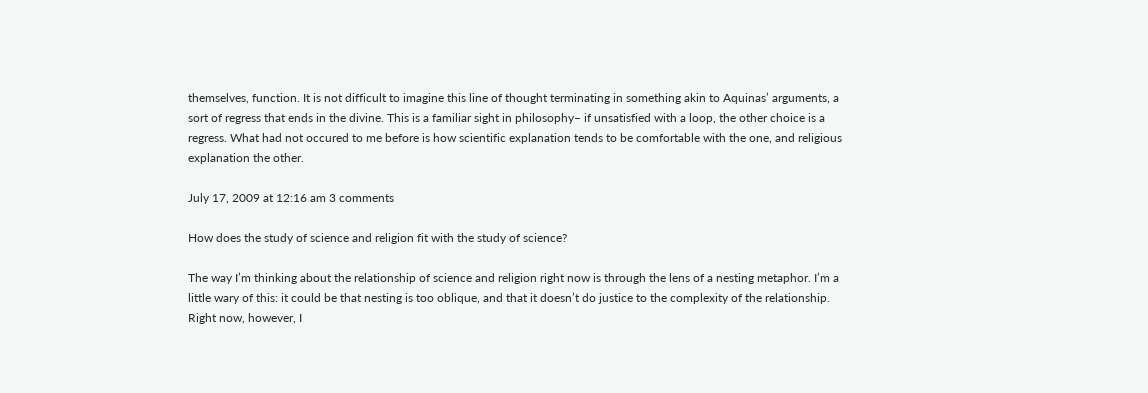themselves, function. It is not difficult to imagine this line of thought terminating in something akin to Aquinas’ arguments, a sort of regress that ends in the divine. This is a familiar sight in philosophy– if unsatisfied with a loop, the other choice is a regress. What had not occured to me before is how scientific explanation tends to be comfortable with the one, and religious explanation the other.

July 17, 2009 at 12:16 am 3 comments

How does the study of science and religion fit with the study of science?

The way I’m thinking about the relationship of science and religion right now is through the lens of a nesting metaphor. I’m a little wary of this: it could be that nesting is too oblique, and that it doesn’t do justice to the complexity of the relationship. Right now, however, I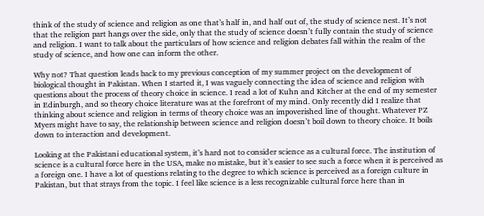think of the study of science and religion as one that’s half in, and half out of, the study of science nest. It’s not that the religion part hangs over the side, only that the study of science doesn’t fully contain the study of science and religion. I want to talk about the particulars of how science and religion debates fall within the realm of the study of science, and how one can inform the other.

Why not? That question leads back to my previous conception of my summer project on the development of biological thought in Pakistan. When I started it, I was vaguely connecting the idea of science and religion with questions about the process of theory choice in science. I read a lot of Kuhn and Kitcher at the end of my semester in Edinburgh, and so theory choice literature was at the forefront of my mind. Only recently did I realize that thinking about science and religion in terms of theory choice was an impoverished line of thought. Whatever PZ Myers might have to say, the relationship between science and religion doesn’t boil down to theory choice. It boils down to interaction and development.

Looking at the Pakistani educational system, it’s hard not to consider science as a cultural force. The institution of science is a cultural force here in the USA, make no mistake, but it’s easier to see such a force when it is perceived as a foreign one. I have a lot of questions relating to the degree to which science is perceived as a foreign culture in Pakistan, but that strays from the topic. I feel like science is a less recognizable cultural force here than in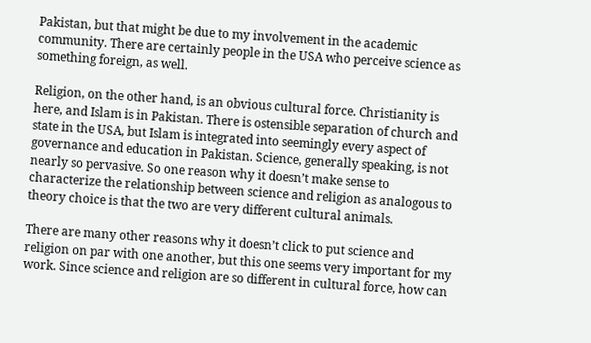Pakistan, but that might be due to my involvement in the academic community. There are certainly people in the USA who perceive science as something foreign, as well.

Religion, on the other hand, is an obvious cultural force. Christianity is here, and Islam is in Pakistan. There is ostensible separation of church and state in the USA, but Islam is integrated into seemingly every aspect of governance and education in Pakistan. Science, generally speaking, is not nearly so pervasive. So one reason why it doesn’t make sense to characterize the relationship between science and religion as analogous to theory choice is that the two are very different cultural animals.

There are many other reasons why it doesn’t click to put science and religion on par with one another, but this one seems very important for my work. Since science and religion are so different in cultural force, how can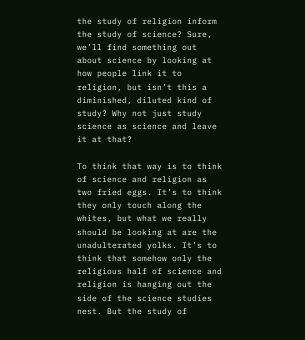the study of religion inform the study of science? Sure, we’ll find something out about science by looking at how people link it to religion, but isn’t this a diminished, diluted kind of study? Why not just study science as science and leave it at that?

To think that way is to think of science and religion as two fried eggs. It’s to think they only touch along the whites, but what we really should be looking at are the unadulterated yolks. It’s to think that somehow only the religious half of science and religion is hanging out the side of the science studies nest. But the study of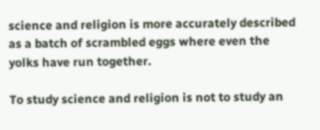science and religion is more accurately described as a batch of scrambled eggs where even the yolks have run together.

To study science and religion is not to study an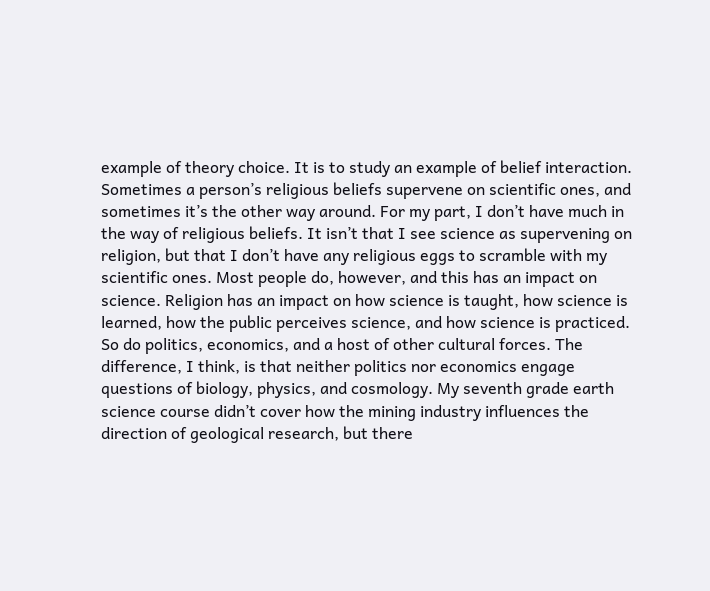example of theory choice. It is to study an example of belief interaction. Sometimes a person’s religious beliefs supervene on scientific ones, and sometimes it’s the other way around. For my part, I don’t have much in the way of religious beliefs. It isn’t that I see science as supervening on religion, but that I don’t have any religious eggs to scramble with my scientific ones. Most people do, however, and this has an impact on science. Religion has an impact on how science is taught, how science is learned, how the public perceives science, and how science is practiced. So do politics, economics, and a host of other cultural forces. The difference, I think, is that neither politics nor economics engage questions of biology, physics, and cosmology. My seventh grade earth science course didn’t cover how the mining industry influences the direction of geological research, but there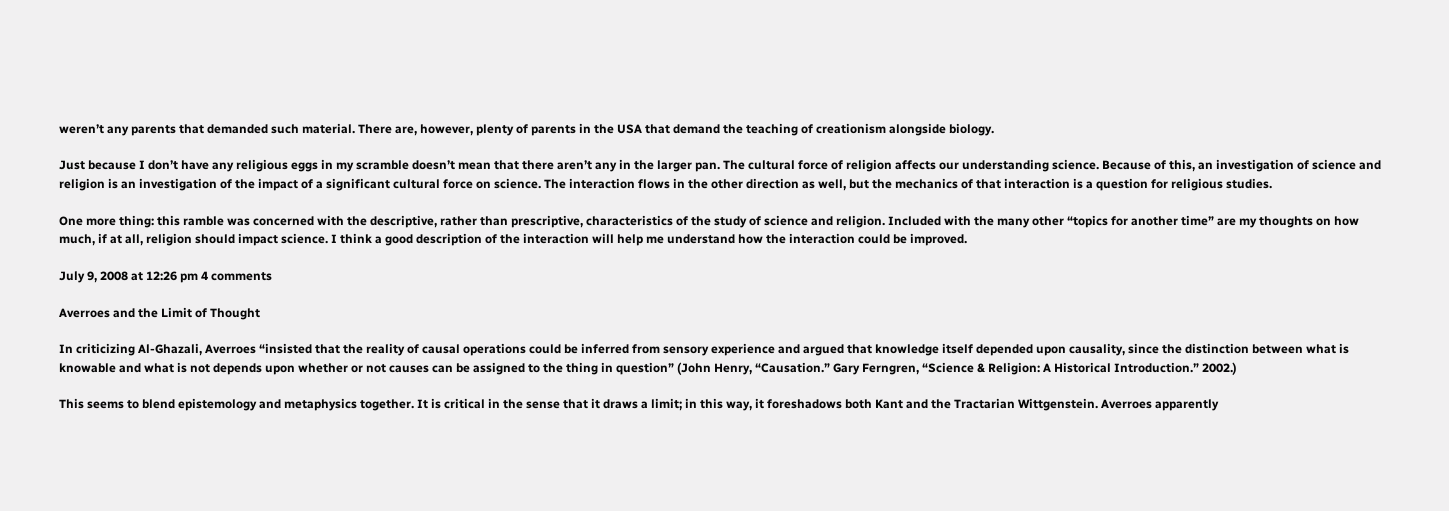weren’t any parents that demanded such material. There are, however, plenty of parents in the USA that demand the teaching of creationism alongside biology.

Just because I don’t have any religious eggs in my scramble doesn’t mean that there aren’t any in the larger pan. The cultural force of religion affects our understanding science. Because of this, an investigation of science and religion is an investigation of the impact of a significant cultural force on science. The interaction flows in the other direction as well, but the mechanics of that interaction is a question for religious studies.

One more thing: this ramble was concerned with the descriptive, rather than prescriptive, characteristics of the study of science and religion. Included with the many other “topics for another time” are my thoughts on how much, if at all, religion should impact science. I think a good description of the interaction will help me understand how the interaction could be improved.

July 9, 2008 at 12:26 pm 4 comments

Averroes and the Limit of Thought

In criticizing Al-Ghazali, Averroes “insisted that the reality of causal operations could be inferred from sensory experience and argued that knowledge itself depended upon causality, since the distinction between what is knowable and what is not depends upon whether or not causes can be assigned to the thing in question” (John Henry, “Causation.” Gary Ferngren, “Science & Religion: A Historical Introduction.” 2002.)

This seems to blend epistemology and metaphysics together. It is critical in the sense that it draws a limit; in this way, it foreshadows both Kant and the Tractarian Wittgenstein. Averroes apparently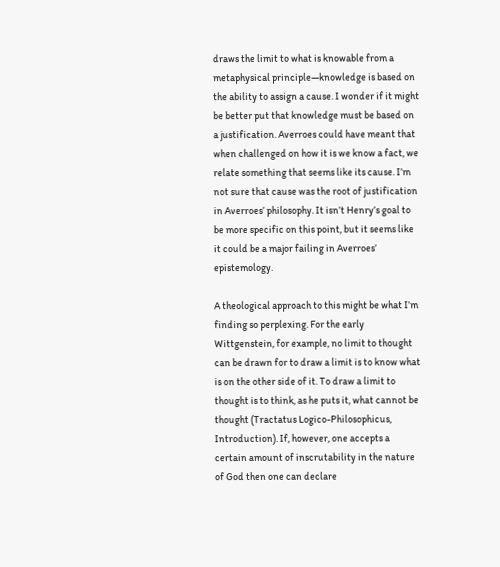draws the limit to what is knowable from a metaphysical principle—knowledge is based on the ability to assign a cause. I wonder if it might be better put that knowledge must be based on a justification. Averroes could have meant that when challenged on how it is we know a fact, we relate something that seems like its cause. I’m not sure that cause was the root of justification in Averroes’ philosophy. It isn’t Henry’s goal to be more specific on this point, but it seems like it could be a major failing in Averroes’ epistemology.

A theological approach to this might be what I’m finding so perplexing. For the early Wittgenstein, for example, no limit to thought can be drawn for to draw a limit is to know what is on the other side of it. To draw a limit to thought is to think, as he puts it, what cannot be thought (Tractatus Logico-Philosophicus, Introduction). If, however, one accepts a certain amount of inscrutability in the nature of God then one can declare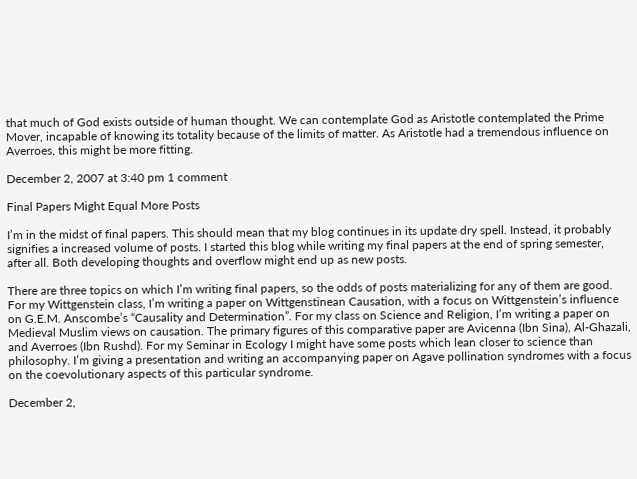that much of God exists outside of human thought. We can contemplate God as Aristotle contemplated the Prime Mover, incapable of knowing its totality because of the limits of matter. As Aristotle had a tremendous influence on Averroes, this might be more fitting.

December 2, 2007 at 3:40 pm 1 comment

Final Papers Might Equal More Posts

I’m in the midst of final papers. This should mean that my blog continues in its update dry spell. Instead, it probably signifies a increased volume of posts. I started this blog while writing my final papers at the end of spring semester, after all. Both developing thoughts and overflow might end up as new posts.

There are three topics on which I’m writing final papers, so the odds of posts materializing for any of them are good. For my Wittgenstein class, I’m writing a paper on Wittgenstinean Causation, with a focus on Wittgenstein’s influence on G.E.M. Anscombe’s “Causality and Determination”. For my class on Science and Religion, I’m writing a paper on Medieval Muslim views on causation. The primary figures of this comparative paper are Avicenna (Ibn Sina), Al-Ghazali, and Averroes (Ibn Rushd). For my Seminar in Ecology I might have some posts which lean closer to science than philosophy. I’m giving a presentation and writing an accompanying paper on Agave pollination syndromes with a focus on the coevolutionary aspects of this particular syndrome.

December 2,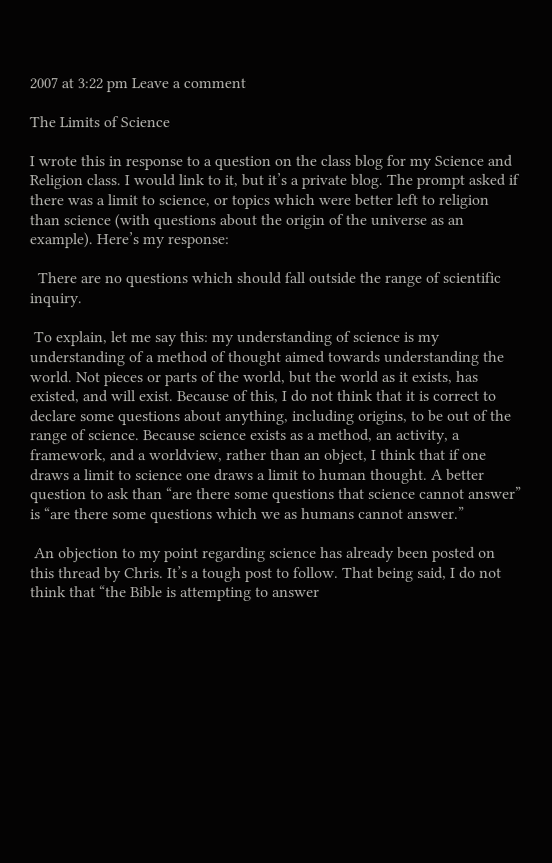2007 at 3:22 pm Leave a comment

The Limits of Science

I wrote this in response to a question on the class blog for my Science and Religion class. I would link to it, but it’s a private blog. The prompt asked if there was a limit to science, or topics which were better left to religion than science (with questions about the origin of the universe as an example). Here’s my response:

  There are no questions which should fall outside the range of scientific inquiry.

 To explain, let me say this: my understanding of science is my understanding of a method of thought aimed towards understanding the world. Not pieces or parts of the world, but the world as it exists, has existed, and will exist. Because of this, I do not think that it is correct to declare some questions about anything, including origins, to be out of the range of science. Because science exists as a method, an activity, a framework, and a worldview, rather than an object, I think that if one draws a limit to science one draws a limit to human thought. A better question to ask than “are there some questions that science cannot answer” is “are there some questions which we as humans cannot answer.”

 An objection to my point regarding science has already been posted on this thread by Chris. It’s a tough post to follow. That being said, I do not think that “the Bible is attempting to answer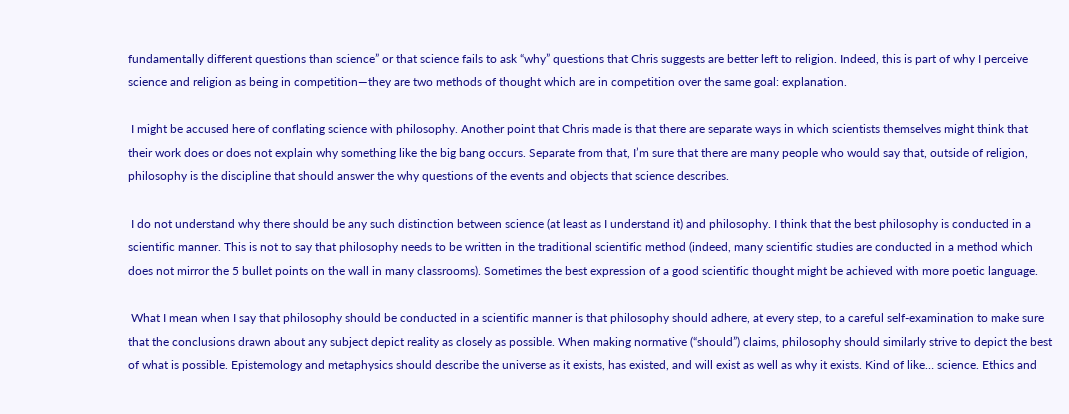fundamentally different questions than science” or that science fails to ask “why” questions that Chris suggests are better left to religion. Indeed, this is part of why I perceive science and religion as being in competition—they are two methods of thought which are in competition over the same goal: explanation.

 I might be accused here of conflating science with philosophy. Another point that Chris made is that there are separate ways in which scientists themselves might think that their work does or does not explain why something like the big bang occurs. Separate from that, I’m sure that there are many people who would say that, outside of religion, philosophy is the discipline that should answer the why questions of the events and objects that science describes.

 I do not understand why there should be any such distinction between science (at least as I understand it) and philosophy. I think that the best philosophy is conducted in a scientific manner. This is not to say that philosophy needs to be written in the traditional scientific method (indeed, many scientific studies are conducted in a method which does not mirror the 5 bullet points on the wall in many classrooms). Sometimes the best expression of a good scientific thought might be achieved with more poetic language.

 What I mean when I say that philosophy should be conducted in a scientific manner is that philosophy should adhere, at every step, to a careful self-examination to make sure that the conclusions drawn about any subject depict reality as closely as possible. When making normative (“should”) claims, philosophy should similarly strive to depict the best of what is possible. Epistemology and metaphysics should describe the universe as it exists, has existed, and will exist as well as why it exists. Kind of like… science. Ethics and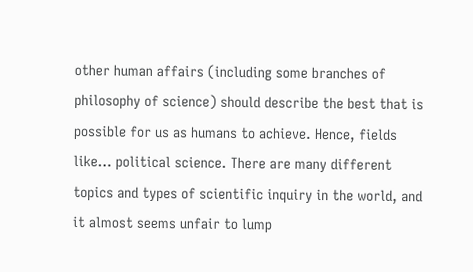other human affairs (including some branches of philosophy of science) should describe the best that is possible for us as humans to achieve. Hence, fields like… political science. There are many different topics and types of scientific inquiry in the world, and it almost seems unfair to lump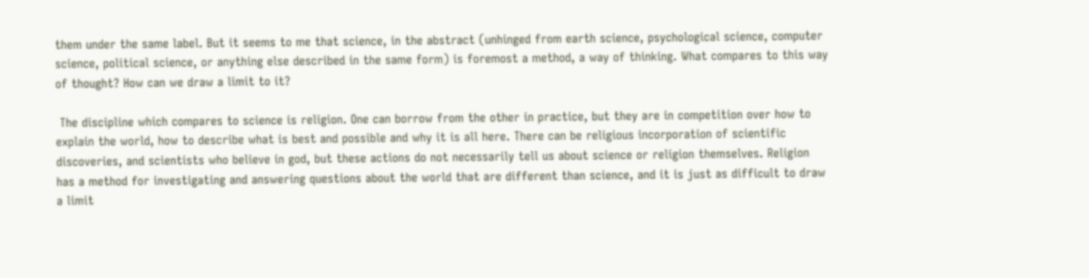them under the same label. But it seems to me that science, in the abstract (unhinged from earth science, psychological science, computer science, political science, or anything else described in the same form) is foremost a method, a way of thinking. What compares to this way of thought? How can we draw a limit to it?

 The discipline which compares to science is religion. One can borrow from the other in practice, but they are in competition over how to explain the world, how to describe what is best and possible and why it is all here. There can be religious incorporation of scientific discoveries, and scientists who believe in god, but these actions do not necessarily tell us about science or religion themselves. Religion has a method for investigating and answering questions about the world that are different than science, and it is just as difficult to draw a limit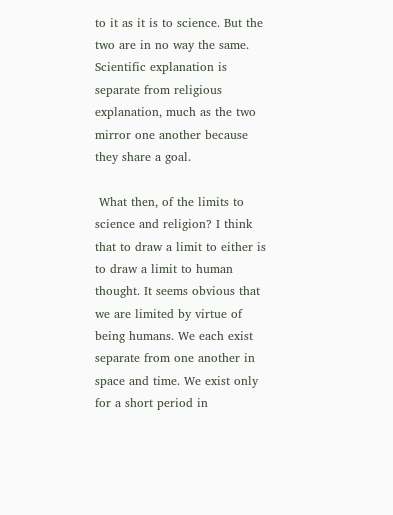to it as it is to science. But the two are in no way the same. Scientific explanation is separate from religious explanation, much as the two mirror one another because they share a goal.

 What then, of the limits to science and religion? I think that to draw a limit to either is to draw a limit to human thought. It seems obvious that we are limited by virtue of being humans. We each exist separate from one another in space and time. We exist only for a short period in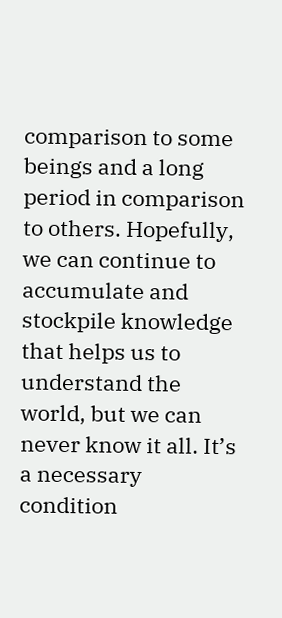comparison to some beings and a long period in comparison to others. Hopefully, we can continue to accumulate and stockpile knowledge that helps us to understand the world, but we can never know it all. It’s a necessary condition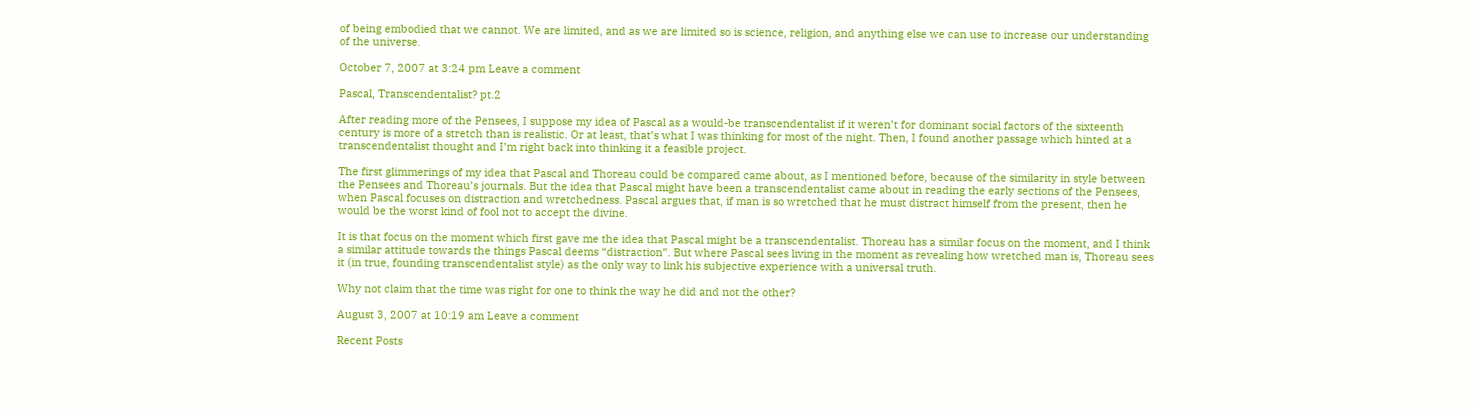of being embodied that we cannot. We are limited, and as we are limited so is science, religion, and anything else we can use to increase our understanding of the universe.

October 7, 2007 at 3:24 pm Leave a comment

Pascal, Transcendentalist? pt.2

After reading more of the Pensees, I suppose my idea of Pascal as a would-be transcendentalist if it weren’t for dominant social factors of the sixteenth century is more of a stretch than is realistic. Or at least, that’s what I was thinking for most of the night. Then, I found another passage which hinted at a transcendentalist thought and I’m right back into thinking it a feasible project.

The first glimmerings of my idea that Pascal and Thoreau could be compared came about, as I mentioned before, because of the similarity in style between the Pensees and Thoreau’s journals. But the idea that Pascal might have been a transcendentalist came about in reading the early sections of the Pensees, when Pascal focuses on distraction and wretchedness. Pascal argues that, if man is so wretched that he must distract himself from the present, then he would be the worst kind of fool not to accept the divine.

It is that focus on the moment which first gave me the idea that Pascal might be a transcendentalist. Thoreau has a similar focus on the moment, and I think a similar attitude towards the things Pascal deems “distraction”. But where Pascal sees living in the moment as revealing how wretched man is, Thoreau sees it (in true, founding transcendentalist style) as the only way to link his subjective experience with a universal truth.

Why not claim that the time was right for one to think the way he did and not the other?

August 3, 2007 at 10:19 am Leave a comment

Recent Posts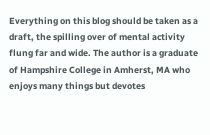Everything on this blog should be taken as a draft, the spilling over of mental activity flung far and wide. The author is a graduate of Hampshire College in Amherst, MA who enjoys many things but devotes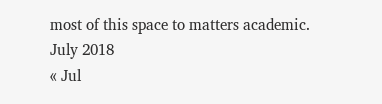most of this space to matters academic.
July 2018
« Jul